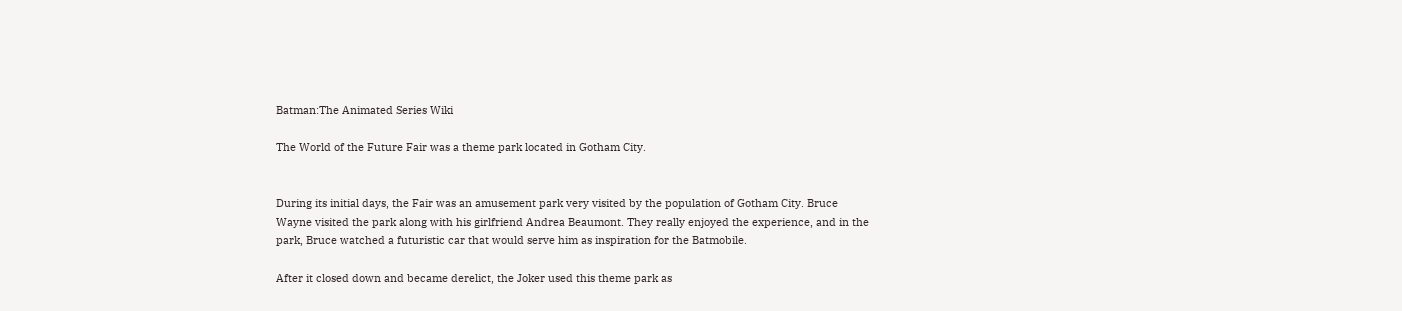Batman:The Animated Series Wiki

The World of the Future Fair was a theme park located in Gotham City.


During its initial days, the Fair was an amusement park very visited by the population of Gotham City. Bruce Wayne visited the park along with his girlfriend Andrea Beaumont. They really enjoyed the experience, and in the park, Bruce watched a futuristic car that would serve him as inspiration for the Batmobile.

After it closed down and became derelict, the Joker used this theme park as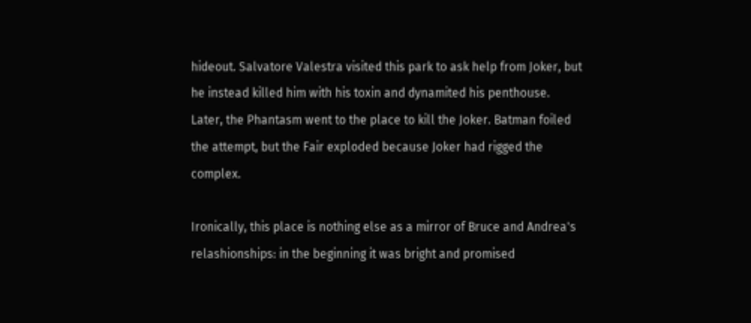hideout. Salvatore Valestra visited this park to ask help from Joker, but he instead killed him with his toxin and dynamited his penthouse. Later, the Phantasm went to the place to kill the Joker. Batman foiled the attempt, but the Fair exploded because Joker had rigged the complex.

Ironically, this place is nothing else as a mirror of Bruce and Andrea's relashionships: in the beginning it was bright and promised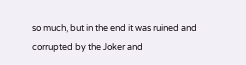so much, but in the end it was ruined and corrupted by the Joker and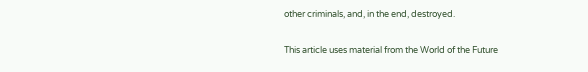other criminals, and, in the end, destroyed.

This article uses material from the World of the Future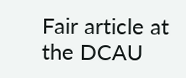Fair article at the DCAU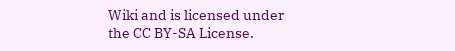Wiki and is licensed under the CC BY-SA License.